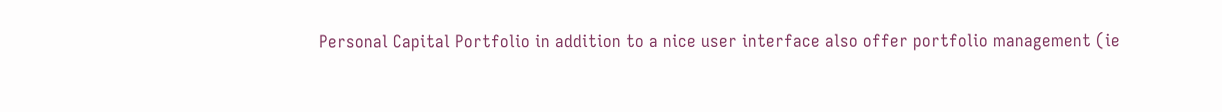Personal Capital Portfolio in addition to a nice user interface also offer portfolio management (ie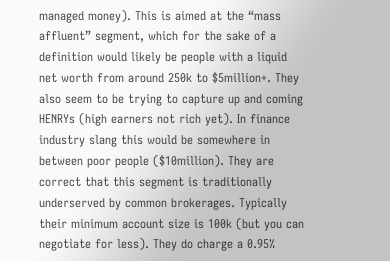managed money). This is aimed at the “mass affluent” segment, which for the sake of a definition would likely be people with a liquid net worth from around 250k to $5million+. They also seem to be trying to capture up and coming HENRYs (high earners not rich yet). In finance industry slang this would be somewhere in between poor people ($10million). They are correct that this segment is traditionally underserved by common brokerages. Typically their minimum account size is 100k (but you can negotiate for less). They do charge a 0.95%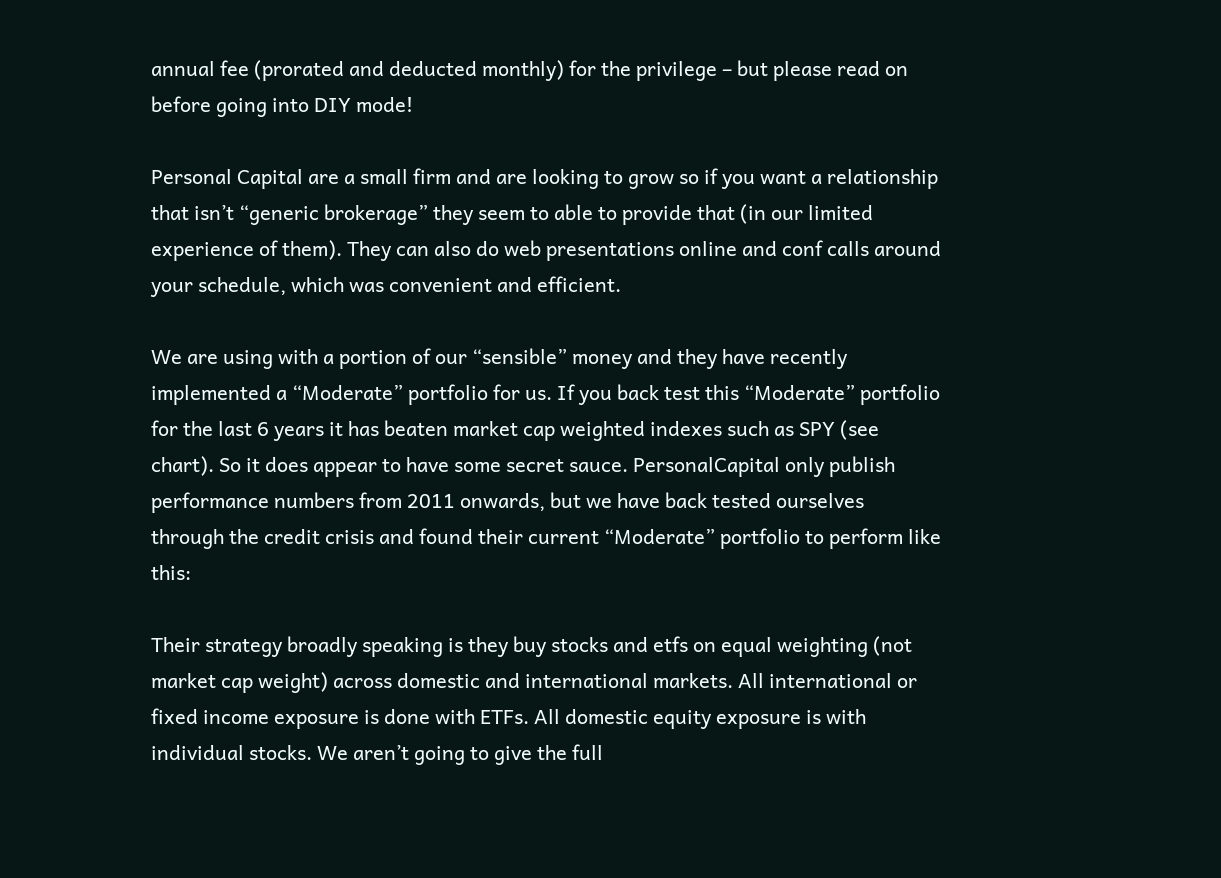annual fee (prorated and deducted monthly) for the privilege – but please read on before going into DIY mode!

Personal Capital are a small firm and are looking to grow so if you want a relationship that isn’t “generic brokerage” they seem to able to provide that (in our limited experience of them). They can also do web presentations online and conf calls around your schedule, which was convenient and efficient.

We are using with a portion of our “sensible” money and they have recently implemented a “Moderate” portfolio for us. If you back test this “Moderate” portfolio for the last 6 years it has beaten market cap weighted indexes such as SPY (see chart). So it does appear to have some secret sauce. PersonalCapital only publish performance numbers from 2011 onwards, but we have back tested ourselves through the credit crisis and found their current “Moderate” portfolio to perform like this:

Their strategy broadly speaking is they buy stocks and etfs on equal weighting (not market cap weight) across domestic and international markets. All international or fixed income exposure is done with ETFs. All domestic equity exposure is with individual stocks. We aren’t going to give the full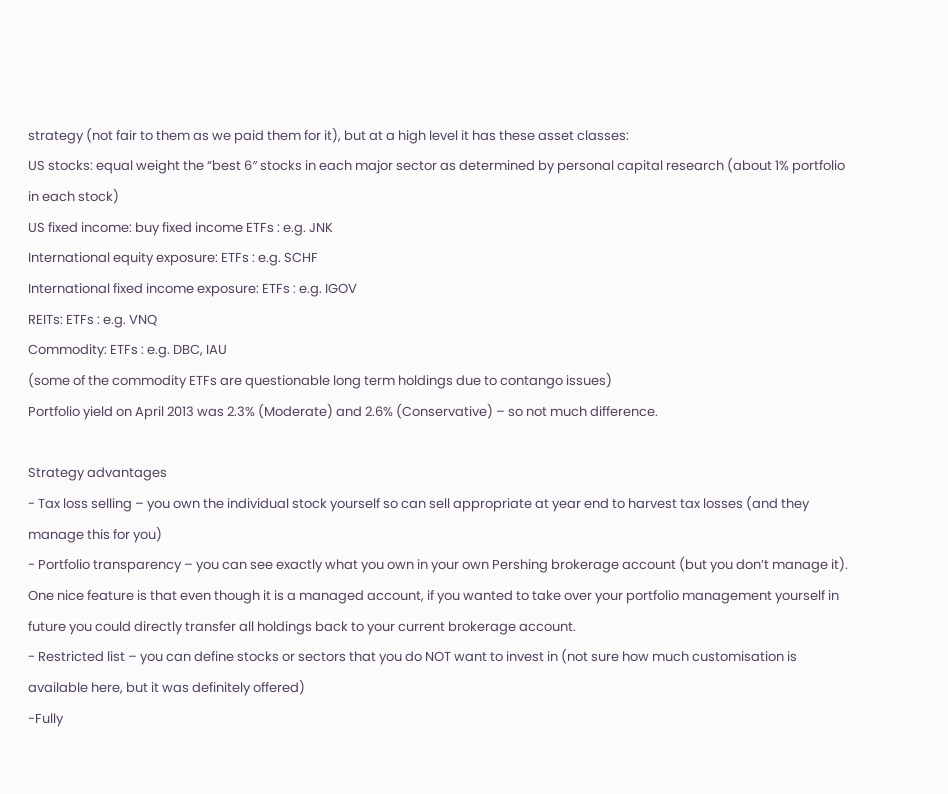strategy (not fair to them as we paid them for it), but at a high level it has these asset classes:
US stocks: equal weight the “best 6″ stocks in each major sector as determined by personal capital research (about 1% portfolio in each stock)
US fixed income: buy fixed income ETFs : e.g. JNK
International equity exposure: ETFs : e.g. SCHF
International fixed income exposure: ETFs : e.g. IGOV
REITs: ETFs : e.g. VNQ
Commodity: ETFs : e.g. DBC, IAU
(some of the commodity ETFs are questionable long term holdings due to contango issues)
Portfolio yield on April 2013 was 2.3% (Moderate) and 2.6% (Conservative) – so not much difference.

Strategy advantages
- Tax loss selling – you own the individual stock yourself so can sell appropriate at year end to harvest tax losses (and they manage this for you)
- Portfolio transparency – you can see exactly what you own in your own Pershing brokerage account (but you don’t manage it). One nice feature is that even though it is a managed account, if you wanted to take over your portfolio management yourself in future you could directly transfer all holdings back to your current brokerage account.
- Restricted list – you can define stocks or sectors that you do NOT want to invest in (not sure how much customisation is available here, but it was definitely offered)
-Fully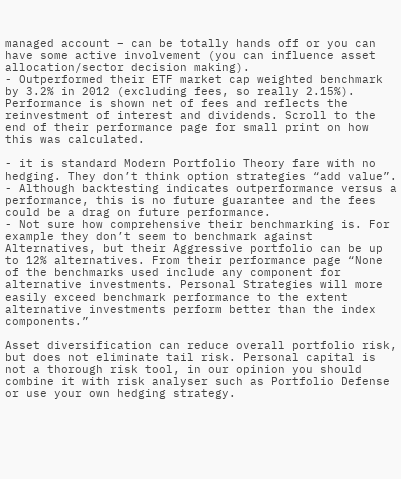managed account – can be totally hands off or you can have some active involvement (you can influence asset allocation/sector decision making).
- Outperformed their ETF market cap weighted benchmark by 3.2% in 2012 (excluding fees, so really 2.15%). Performance is shown net of fees and reflects the reinvestment of interest and dividends. Scroll to the end of their performance page for small print on how this was calculated.

- it is standard Modern Portfolio Theory fare with no hedging. They don’t think option strategies “add value”.
- Although backtesting indicates outperformance versus a performance, this is no future guarantee and the fees could be a drag on future performance.
- Not sure how comprehensive their benchmarking is. For example they don’t seem to benchmark against Alternatives, but their Aggressive portfolio can be up to 12% alternatives. From their performance page “None of the benchmarks used include any component for alternative investments. Personal Strategies will more easily exceed benchmark performance to the extent alternative investments perform better than the index components.”

Asset diversification can reduce overall portfolio risk, but does not eliminate tail risk. Personal capital is not a thorough risk tool, in our opinion you should combine it with risk analyser such as Portfolio Defense or use your own hedging strategy.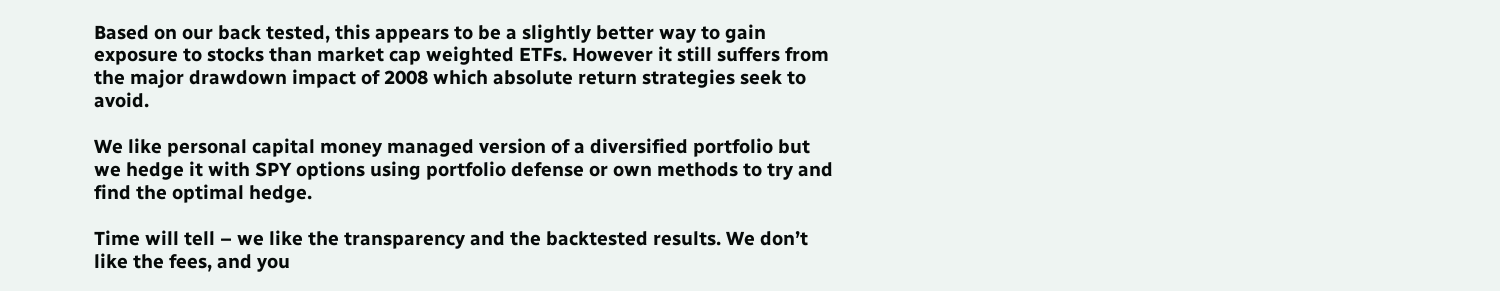Based on our back tested, this appears to be a slightly better way to gain exposure to stocks than market cap weighted ETFs. However it still suffers from the major drawdown impact of 2008 which absolute return strategies seek to avoid.

We like personal capital money managed version of a diversified portfolio but we hedge it with SPY options using portfolio defense or own methods to try and find the optimal hedge.

Time will tell – we like the transparency and the backtested results. We don’t like the fees, and you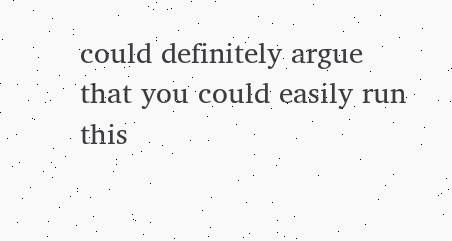could definitely argue that you could easily run this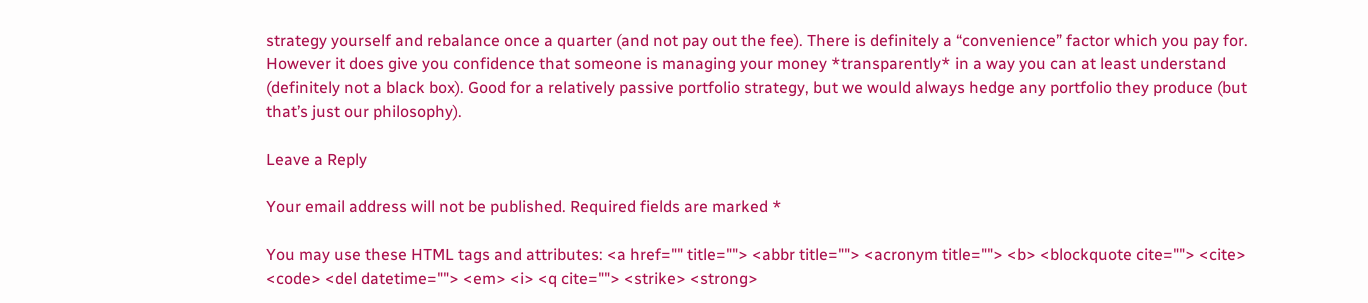strategy yourself and rebalance once a quarter (and not pay out the fee). There is definitely a “convenience” factor which you pay for. However it does give you confidence that someone is managing your money *transparently* in a way you can at least understand (definitely not a black box). Good for a relatively passive portfolio strategy, but we would always hedge any portfolio they produce (but that’s just our philosophy).

Leave a Reply

Your email address will not be published. Required fields are marked *

You may use these HTML tags and attributes: <a href="" title=""> <abbr title=""> <acronym title=""> <b> <blockquote cite=""> <cite> <code> <del datetime=""> <em> <i> <q cite=""> <strike> <strong>